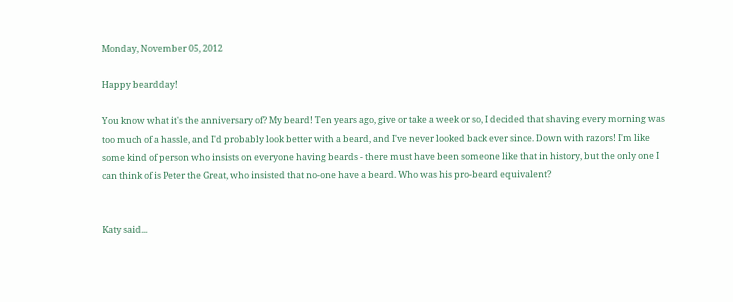Monday, November 05, 2012

Happy beardday!

You know what it's the anniversary of? My beard! Ten years ago, give or take a week or so, I decided that shaving every morning was too much of a hassle, and I'd probably look better with a beard, and I've never looked back ever since. Down with razors! I'm like some kind of person who insists on everyone having beards - there must have been someone like that in history, but the only one I can think of is Peter the Great, who insisted that no-one have a beard. Who was his pro-beard equivalent?


Katy said...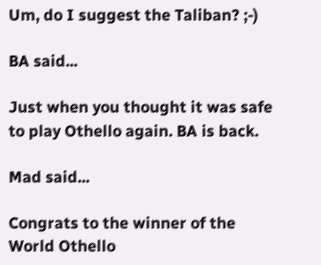Um, do I suggest the Taliban? ;-)

BA said...

Just when you thought it was safe to play Othello again. BA is back.

Mad said...

Congrats to the winner of the World Othello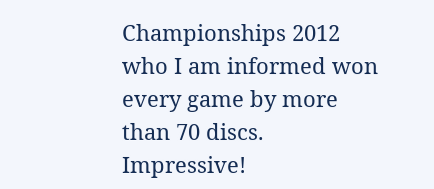Championships 2012 who I am informed won every game by more than 70 discs. Impressive!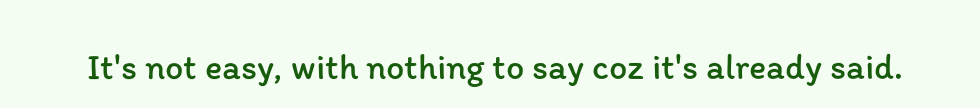It's not easy, with nothing to say coz it's already said.